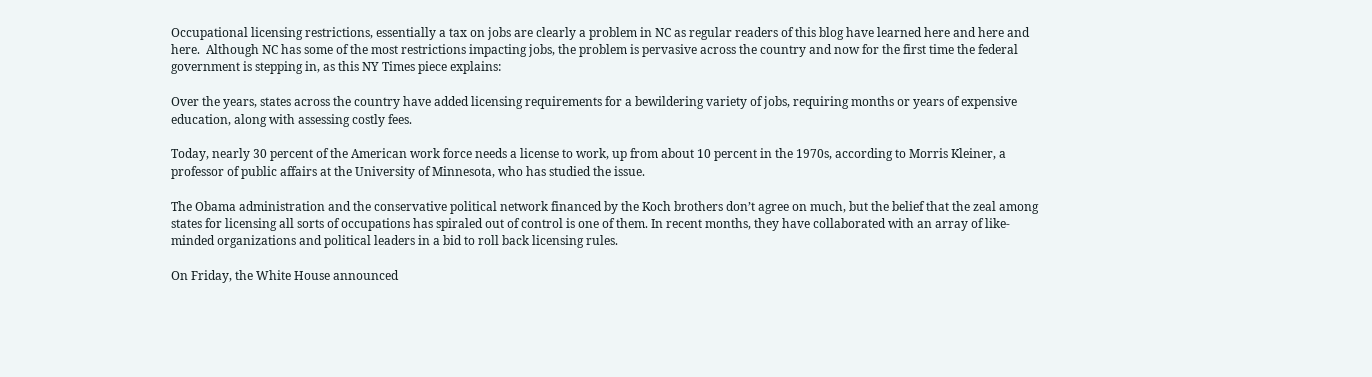Occupational licensing restrictions, essentially a tax on jobs are clearly a problem in NC as regular readers of this blog have learned here and here and here.  Although NC has some of the most restrictions impacting jobs, the problem is pervasive across the country and now for the first time the federal government is stepping in, as this NY Times piece explains:

Over the years, states across the country have added licensing requirements for a bewildering variety of jobs, requiring months or years of expensive education, along with assessing costly fees.

Today, nearly 30 percent of the American work force needs a license to work, up from about 10 percent in the 1970s, according to Morris Kleiner, a professor of public affairs at the University of Minnesota, who has studied the issue.

The Obama administration and the conservative political network financed by the Koch brothers don’t agree on much, but the belief that the zeal among states for licensing all sorts of occupations has spiraled out of control is one of them. In recent months, they have collaborated with an array of like-minded organizations and political leaders in a bid to roll back licensing rules.

On Friday, the White House announced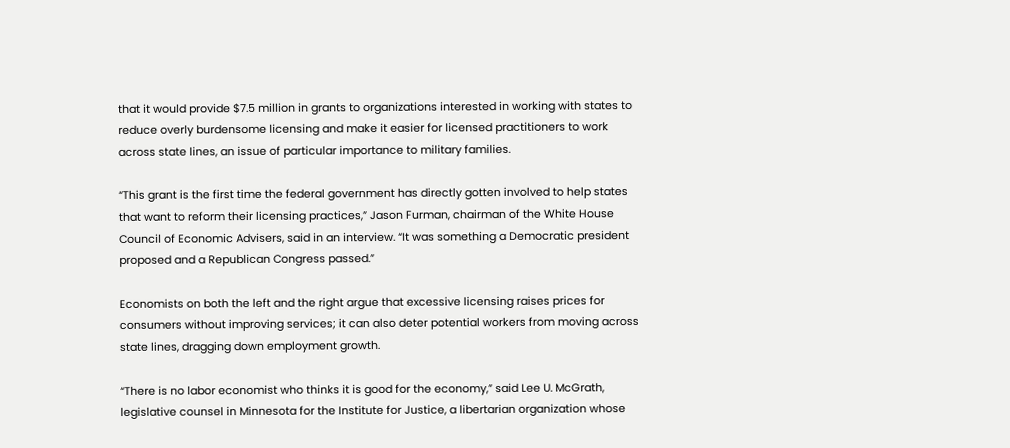that it would provide $7.5 million in grants to organizations interested in working with states to reduce overly burdensome licensing and make it easier for licensed practitioners to work across state lines, an issue of particular importance to military families.

“This grant is the first time the federal government has directly gotten involved to help states that want to reform their licensing practices,” Jason Furman, chairman of the White House Council of Economic Advisers, said in an interview. “It was something a Democratic president proposed and a Republican Congress passed.”

Economists on both the left and the right argue that excessive licensing raises prices for consumers without improving services; it can also deter potential workers from moving across state lines, dragging down employment growth.

“There is no labor economist who thinks it is good for the economy,” said Lee U. McGrath, legislative counsel in Minnesota for the Institute for Justice, a libertarian organization whose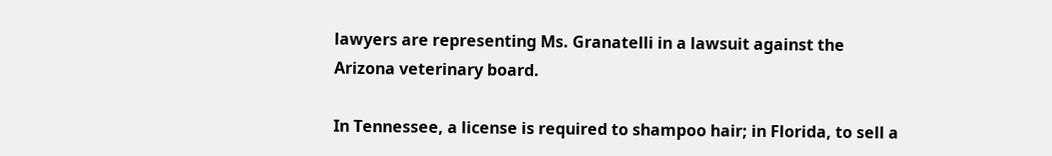lawyers are representing Ms. Granatelli in a lawsuit against the Arizona veterinary board.

In Tennessee, a license is required to shampoo hair; in Florida, to sell a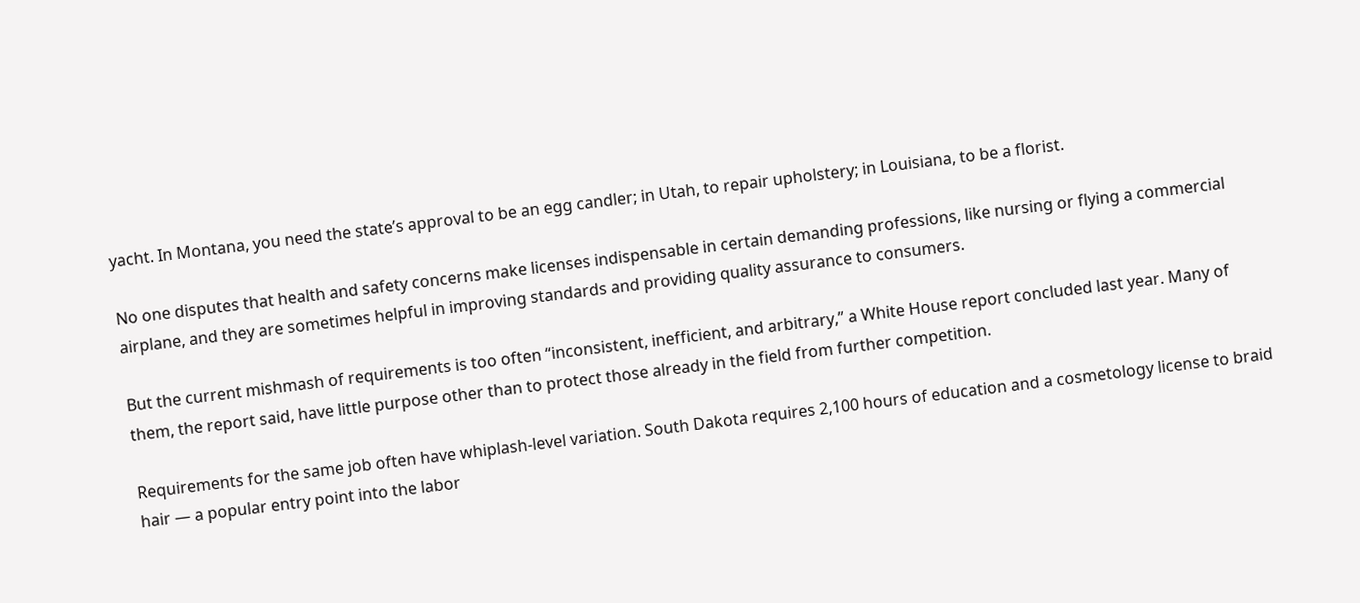yacht. In Montana, you need the state’s approval to be an egg candler; in Utah, to repair upholstery; in Louisiana, to be a florist.

No one disputes that health and safety concerns make licenses indispensable in certain demanding professions, like nursing or flying a commercial airplane, and they are sometimes helpful in improving standards and providing quality assurance to consumers.

But the current mishmash of requirements is too often “inconsistent, inefficient, and arbitrary,” a White House report concluded last year. Many of them, the report said, have little purpose other than to protect those already in the field from further competition.

Requirements for the same job often have whiplash-level variation. South Dakota requires 2,100 hours of education and a cosmetology license to braid hair — a popular entry point into the labor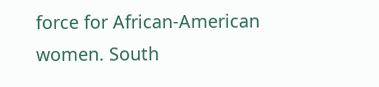force for African-American women. South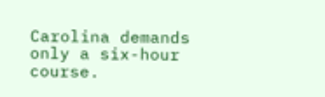Carolina demands only a six-hour course.